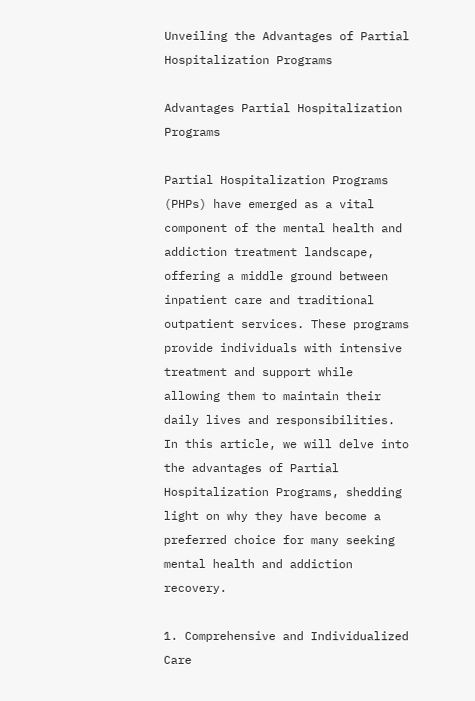Unveiling the Advantages of Partial Hospitalization Programs

Advantages Partial Hospitalization Programs

Partial Hospitalization Programs (PHPs) have emerged as a vital component of the mental health and addiction treatment landscape, offering a middle ground between inpatient care and traditional outpatient services. These programs provide individuals with intensive treatment and support while allowing them to maintain their daily lives and responsibilities. In this article, we will delve into the advantages of Partial Hospitalization Programs, shedding light on why they have become a preferred choice for many seeking mental health and addiction recovery.

1. Comprehensive and Individualized Care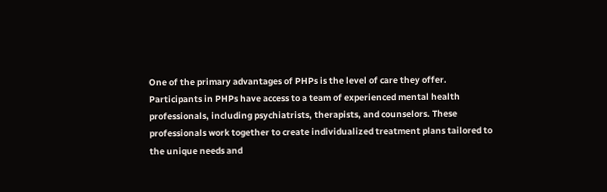One of the primary advantages of PHPs is the level of care they offer. Participants in PHPs have access to a team of experienced mental health professionals, including psychiatrists, therapists, and counselors. These professionals work together to create individualized treatment plans tailored to the unique needs and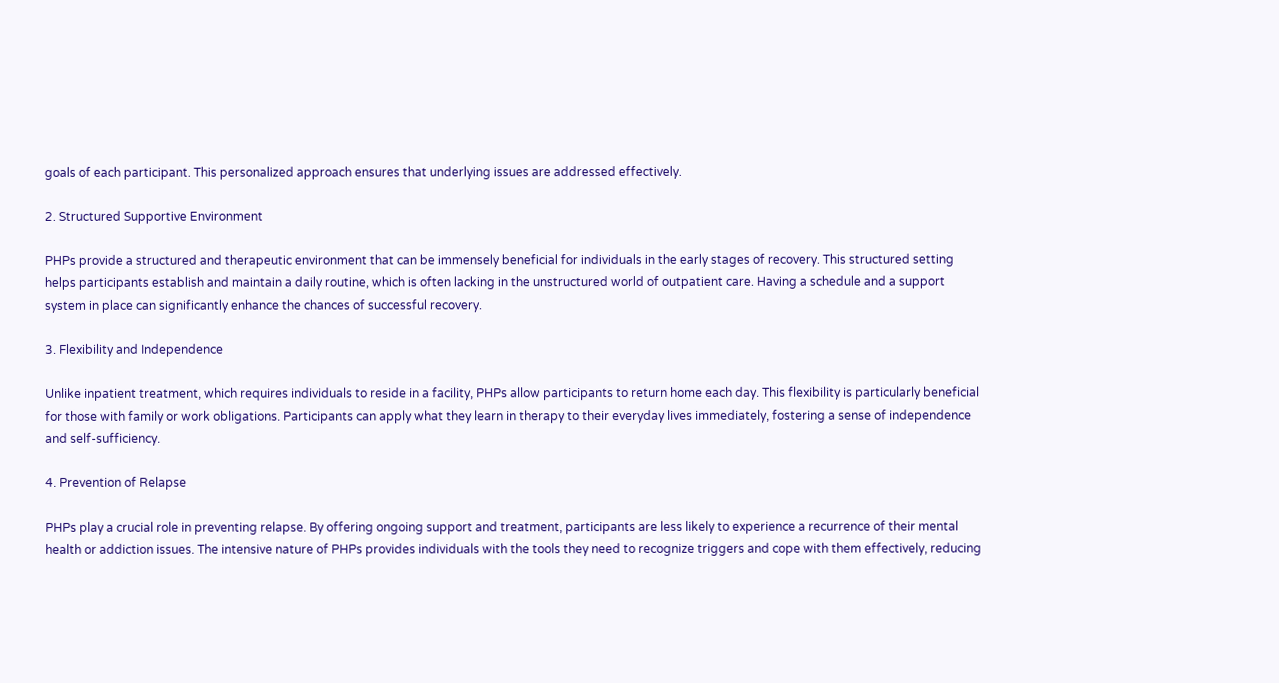goals of each participant. This personalized approach ensures that underlying issues are addressed effectively.

2. Structured Supportive Environment

PHPs provide a structured and therapeutic environment that can be immensely beneficial for individuals in the early stages of recovery. This structured setting helps participants establish and maintain a daily routine, which is often lacking in the unstructured world of outpatient care. Having a schedule and a support system in place can significantly enhance the chances of successful recovery.

3. Flexibility and Independence

Unlike inpatient treatment, which requires individuals to reside in a facility, PHPs allow participants to return home each day. This flexibility is particularly beneficial for those with family or work obligations. Participants can apply what they learn in therapy to their everyday lives immediately, fostering a sense of independence and self-sufficiency.

4. Prevention of Relapse

PHPs play a crucial role in preventing relapse. By offering ongoing support and treatment, participants are less likely to experience a recurrence of their mental health or addiction issues. The intensive nature of PHPs provides individuals with the tools they need to recognize triggers and cope with them effectively, reducing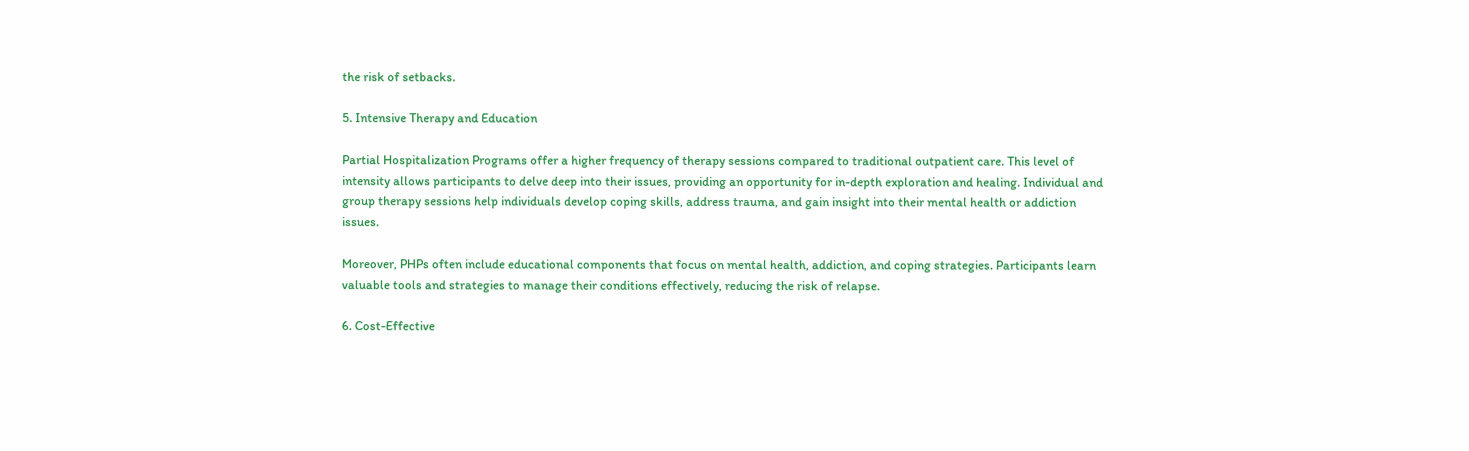the risk of setbacks.

5. Intensive Therapy and Education

Partial Hospitalization Programs offer a higher frequency of therapy sessions compared to traditional outpatient care. This level of intensity allows participants to delve deep into their issues, providing an opportunity for in-depth exploration and healing. Individual and group therapy sessions help individuals develop coping skills, address trauma, and gain insight into their mental health or addiction issues.

Moreover, PHPs often include educational components that focus on mental health, addiction, and coping strategies. Participants learn valuable tools and strategies to manage their conditions effectively, reducing the risk of relapse.

6. Cost-Effective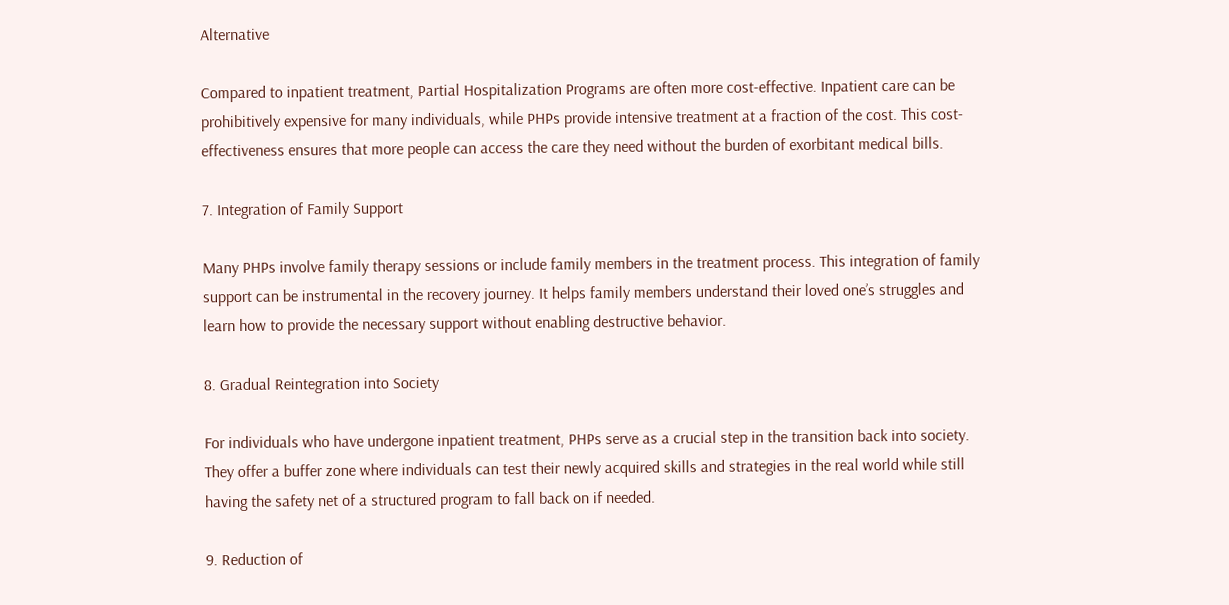Alternative

Compared to inpatient treatment, Partial Hospitalization Programs are often more cost-effective. Inpatient care can be prohibitively expensive for many individuals, while PHPs provide intensive treatment at a fraction of the cost. This cost-effectiveness ensures that more people can access the care they need without the burden of exorbitant medical bills.

7. Integration of Family Support

Many PHPs involve family therapy sessions or include family members in the treatment process. This integration of family support can be instrumental in the recovery journey. It helps family members understand their loved one’s struggles and learn how to provide the necessary support without enabling destructive behavior.

8. Gradual Reintegration into Society

For individuals who have undergone inpatient treatment, PHPs serve as a crucial step in the transition back into society. They offer a buffer zone where individuals can test their newly acquired skills and strategies in the real world while still having the safety net of a structured program to fall back on if needed.

9. Reduction of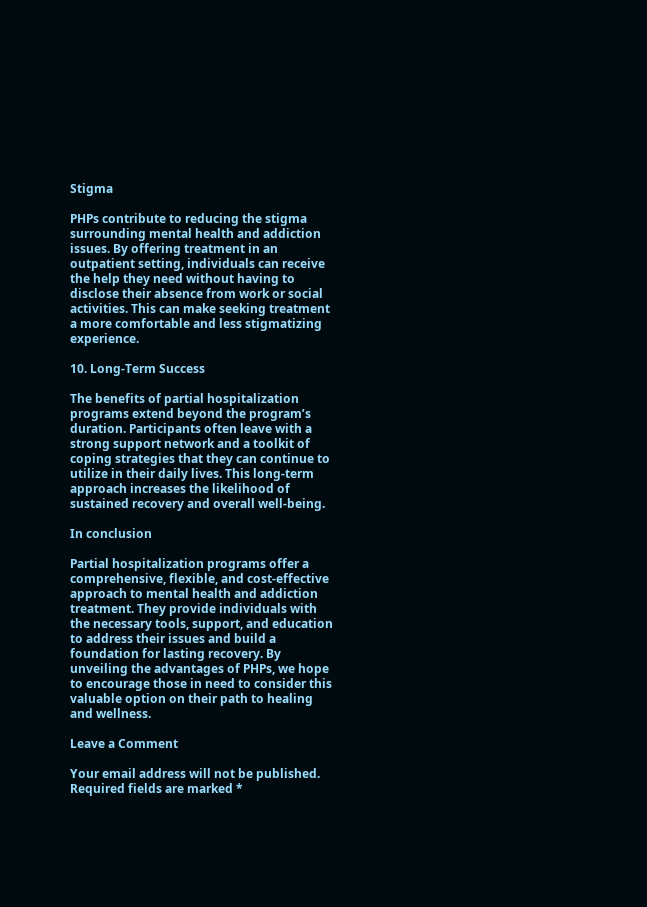Stigma

PHPs contribute to reducing the stigma surrounding mental health and addiction issues. By offering treatment in an outpatient setting, individuals can receive the help they need without having to disclose their absence from work or social activities. This can make seeking treatment a more comfortable and less stigmatizing experience.

10. Long-Term Success

The benefits of partial hospitalization programs extend beyond the program’s duration. Participants often leave with a strong support network and a toolkit of coping strategies that they can continue to utilize in their daily lives. This long-term approach increases the likelihood of sustained recovery and overall well-being.

In conclusion

Partial hospitalization programs offer a comprehensive, flexible, and cost-effective approach to mental health and addiction treatment. They provide individuals with the necessary tools, support, and education to address their issues and build a foundation for lasting recovery. By unveiling the advantages of PHPs, we hope to encourage those in need to consider this valuable option on their path to healing and wellness.

Leave a Comment

Your email address will not be published. Required fields are marked *